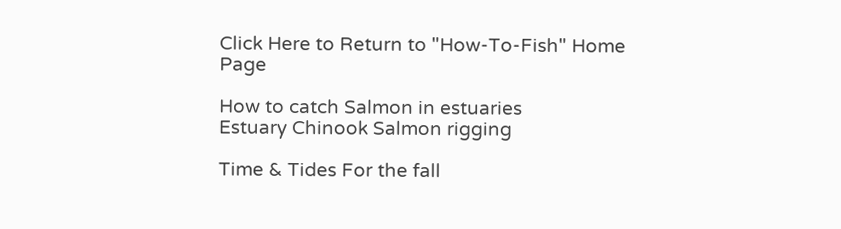Click Here to Return to "How-To-Fish" Home Page

How to catch Salmon in estuaries
Estuary Chinook Salmon rigging

Time & Tides For the fall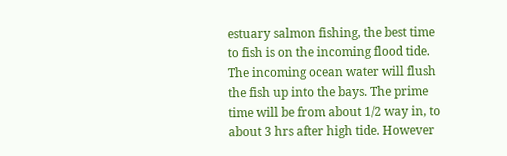estuary salmon fishing, the best time to fish is on the incoming flood tide. The incoming ocean water will flush the fish up into the bays. The prime time will be from about 1/2 way in, to about 3 hrs after high tide. However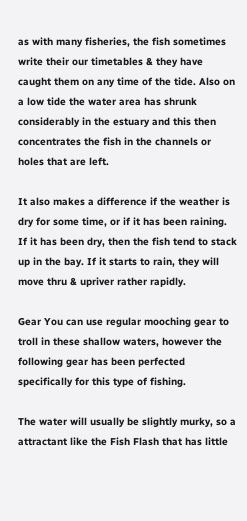as with many fisheries, the fish sometimes write their our timetables & they have caught them on any time of the tide. Also on a low tide the water area has shrunk considerably in the estuary and this then concentrates the fish in the channels or holes that are left.

It also makes a difference if the weather is dry for some time, or if it has been raining. If it has been dry, then the fish tend to stack up in the bay. If it starts to rain, they will move thru & upriver rather rapidly.

Gear You can use regular mooching gear to troll in these shallow waters, however the following gear has been perfected specifically for this type of fishing.

The water will usually be slightly murky, so a attractant like the Fish Flash that has little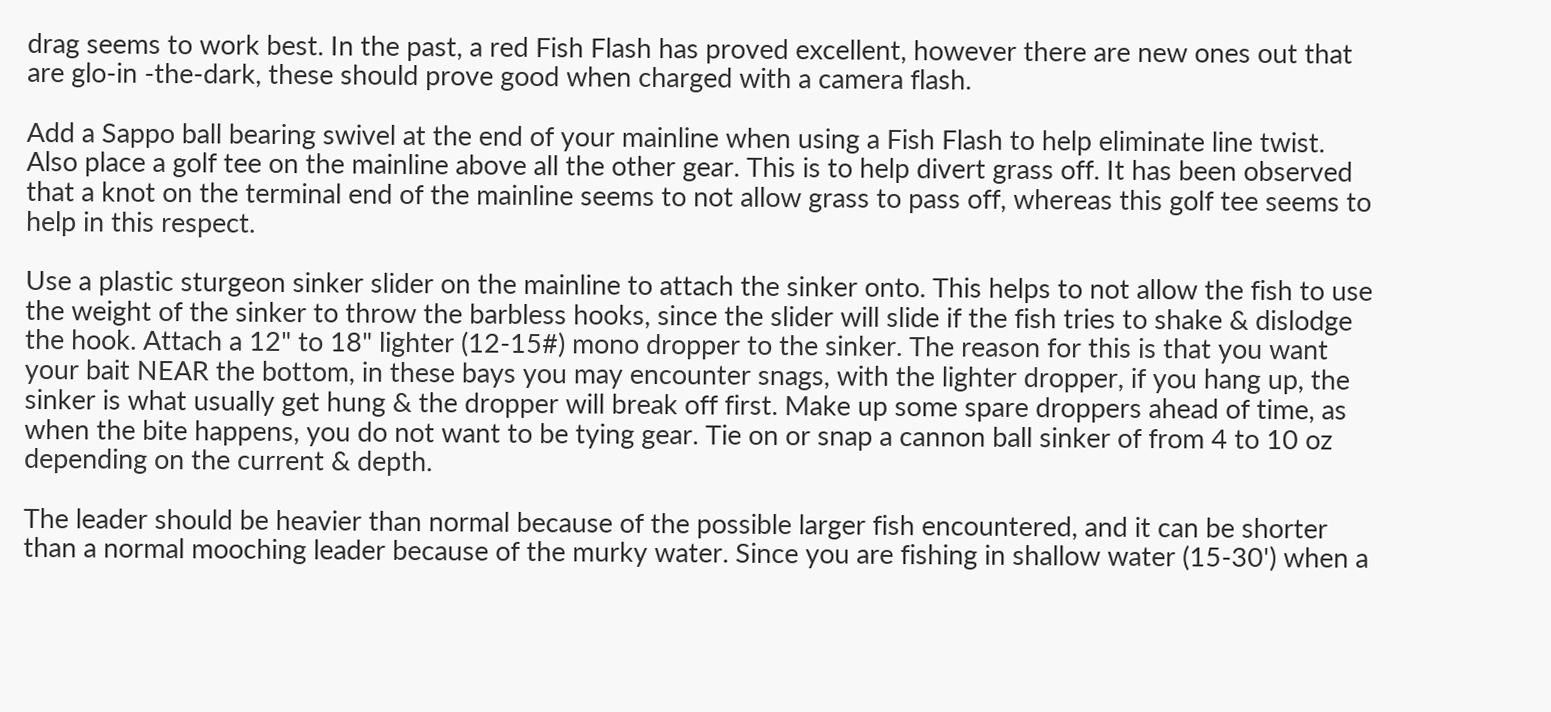drag seems to work best. In the past, a red Fish Flash has proved excellent, however there are new ones out that are glo-in -the-dark, these should prove good when charged with a camera flash.

Add a Sappo ball bearing swivel at the end of your mainline when using a Fish Flash to help eliminate line twist. Also place a golf tee on the mainline above all the other gear. This is to help divert grass off. It has been observed that a knot on the terminal end of the mainline seems to not allow grass to pass off, whereas this golf tee seems to help in this respect.

Use a plastic sturgeon sinker slider on the mainline to attach the sinker onto. This helps to not allow the fish to use the weight of the sinker to throw the barbless hooks, since the slider will slide if the fish tries to shake & dislodge the hook. Attach a 12" to 18" lighter (12-15#) mono dropper to the sinker. The reason for this is that you want your bait NEAR the bottom, in these bays you may encounter snags, with the lighter dropper, if you hang up, the sinker is what usually get hung & the dropper will break off first. Make up some spare droppers ahead of time, as when the bite happens, you do not want to be tying gear. Tie on or snap a cannon ball sinker of from 4 to 10 oz depending on the current & depth.

The leader should be heavier than normal because of the possible larger fish encountered, and it can be shorter than a normal mooching leader because of the murky water. Since you are fishing in shallow water (15-30') when a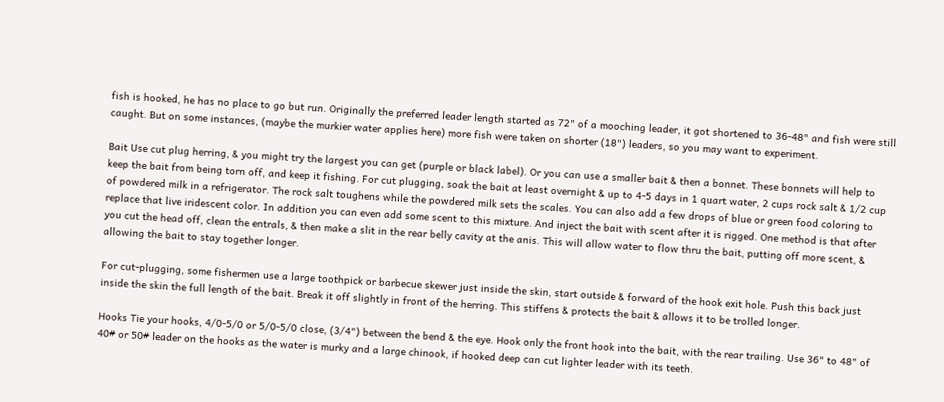fish is hooked, he has no place to go but run. Originally the preferred leader length started as 72" of a mooching leader, it got shortened to 36-48" and fish were still caught. But on some instances, (maybe the murkier water applies here) more fish were taken on shorter (18") leaders, so you may want to experiment.

Bait Use cut plug herring, & you might try the largest you can get (purple or black label). Or you can use a smaller bait & then a bonnet. These bonnets will help to keep the bait from being torn off, and keep it fishing. For cut plugging, soak the bait at least overnight & up to 4-5 days in 1 quart water, 2 cups rock salt & 1/2 cup of powdered milk in a refrigerator. The rock salt toughens while the powdered milk sets the scales. You can also add a few drops of blue or green food coloring to replace that live iridescent color. In addition you can even add some scent to this mixture. And inject the bait with scent after it is rigged. One method is that after you cut the head off, clean the entrals, & then make a slit in the rear belly cavity at the anis. This will allow water to flow thru the bait, putting off more scent, & allowing the bait to stay together longer.

For cut-plugging, some fishermen use a large toothpick or barbecue skewer just inside the skin, start outside & forward of the hook exit hole. Push this back just inside the skin the full length of the bait. Break it off slightly in front of the herring. This stiffens & protects the bait & allows it to be trolled longer.

Hooks Tie your hooks, 4/0-5/0 or 5/0-5/0 close, (3/4") between the bend & the eye. Hook only the front hook into the bait, with the rear trailing. Use 36" to 48" of 40# or 50# leader on the hooks as the water is murky and a large chinook, if hooked deep can cut lighter leader with its teeth.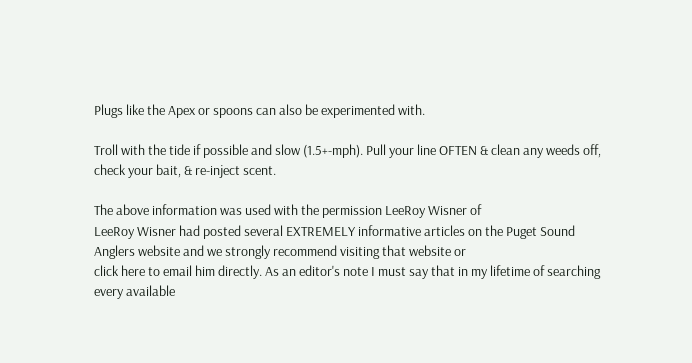Plugs like the Apex or spoons can also be experimented with.

Troll with the tide if possible and slow (1.5+-mph). Pull your line OFTEN & clean any weeds off, check your bait, & re-inject scent.

The above information was used with the permission LeeRoy Wisner of
LeeRoy Wisner had posted several EXTREMELY informative articles on the Puget Sound Anglers website and we strongly recommend visiting that website or
click here to email him directly. As an editor's note I must say that in my lifetime of searching every available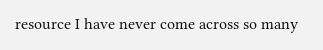resource I have never come across so many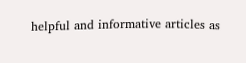helpful and informative articles as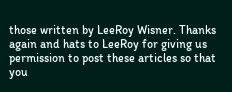those written by LeeRoy Wisner. Thanks again and hats to LeeRoy for giving us permission to post these articles so that you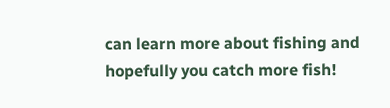can learn more about fishing and hopefully you catch more fish!